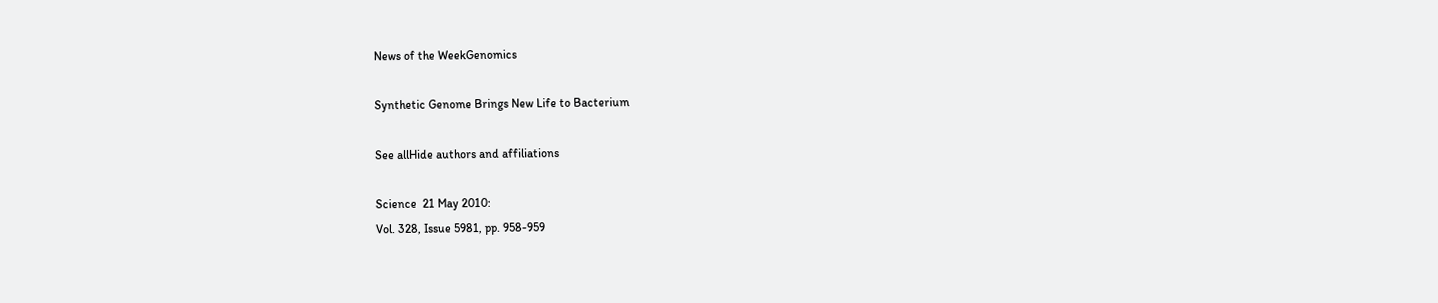News of the WeekGenomics

Synthetic Genome Brings New Life to Bacterium

See allHide authors and affiliations

Science  21 May 2010:
Vol. 328, Issue 5981, pp. 958-959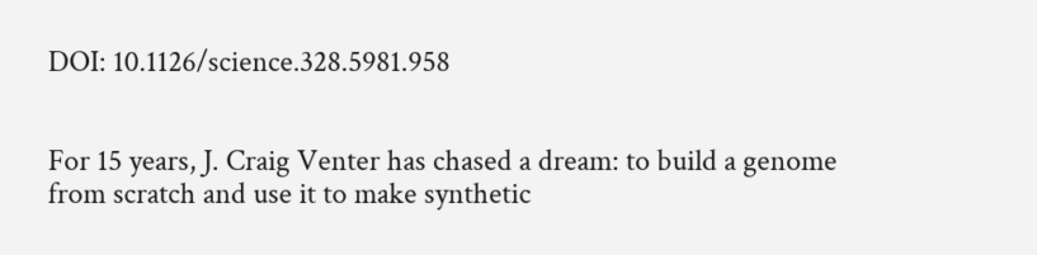DOI: 10.1126/science.328.5981.958


For 15 years, J. Craig Venter has chased a dream: to build a genome from scratch and use it to make synthetic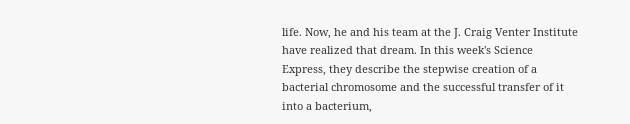life. Now, he and his team at the J. Craig Venter Institute have realized that dream. In this week's Science Express, they describe the stepwise creation of a bacterial chromosome and the successful transfer of it into a bacterium,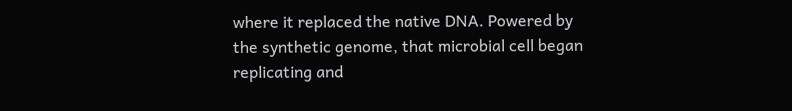where it replaced the native DNA. Powered by the synthetic genome, that microbial cell began replicating and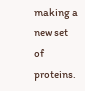making a new set of proteins.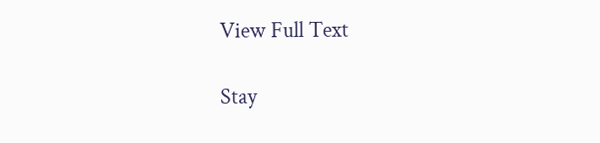View Full Text

Stay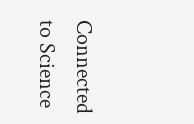Connected to Science